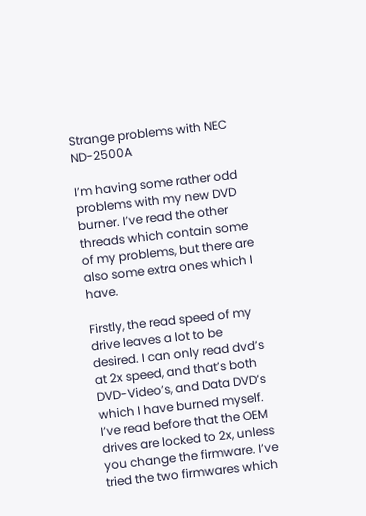Strange problems with NEC ND-2500A

I’m having some rather odd problems with my new DVD burner. I’ve read the other threads which contain some of my problems, but there are also some extra ones which I have.

Firstly, the read speed of my drive leaves a lot to be desired. I can only read dvd’s at 2x speed, and that’s both DVD-Video’s, and Data DVD’s which I have burned myself. I’ve read before that the OEM drives are locked to 2x, unless you change the firmware. I’ve tried the two firmwares which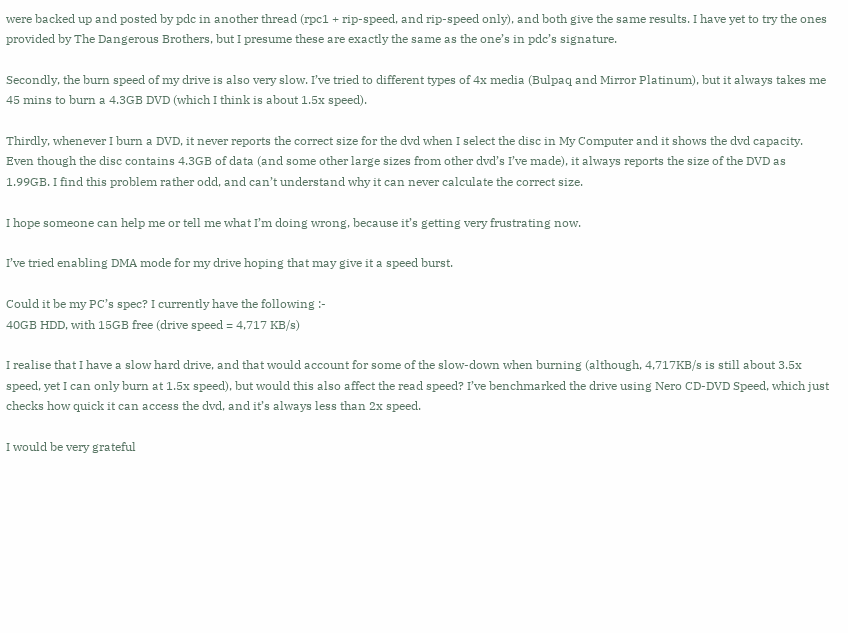were backed up and posted by pdc in another thread (rpc1 + rip-speed, and rip-speed only), and both give the same results. I have yet to try the ones provided by The Dangerous Brothers, but I presume these are exactly the same as the one’s in pdc’s signature.

Secondly, the burn speed of my drive is also very slow. I’ve tried to different types of 4x media (Bulpaq and Mirror Platinum), but it always takes me 45 mins to burn a 4.3GB DVD (which I think is about 1.5x speed).

Thirdly, whenever I burn a DVD, it never reports the correct size for the dvd when I select the disc in My Computer and it shows the dvd capacity. Even though the disc contains 4.3GB of data (and some other large sizes from other dvd’s I’ve made), it always reports the size of the DVD as 1.99GB. I find this problem rather odd, and can’t understand why it can never calculate the correct size.

I hope someone can help me or tell me what I’m doing wrong, because it’s getting very frustrating now.

I’ve tried enabling DMA mode for my drive hoping that may give it a speed burst.

Could it be my PC’s spec? I currently have the following :-
40GB HDD, with 15GB free (drive speed = 4,717 KB/s)

I realise that I have a slow hard drive, and that would account for some of the slow-down when burning (although, 4,717KB/s is still about 3.5x speed, yet I can only burn at 1.5x speed), but would this also affect the read speed? I’ve benchmarked the drive using Nero CD-DVD Speed, which just checks how quick it can access the dvd, and it’s always less than 2x speed.

I would be very grateful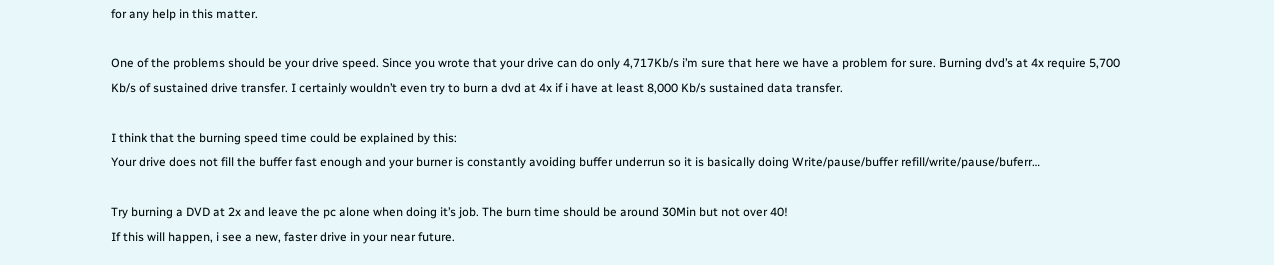for any help in this matter.

One of the problems should be your drive speed. Since you wrote that your drive can do only 4,717Kb/s i’m sure that here we have a problem for sure. Burning dvd’s at 4x require 5,700 Kb/s of sustained drive transfer. I certainly wouldn’t even try to burn a dvd at 4x if i have at least 8,000 Kb/s sustained data transfer.

I think that the burning speed time could be explained by this:
Your drive does not fill the buffer fast enough and your burner is constantly avoiding buffer underrun so it is basically doing Write/pause/buffer refill/write/pause/buferr…

Try burning a DVD at 2x and leave the pc alone when doing it’s job. The burn time should be around 30Min but not over 40!
If this will happen, i see a new, faster drive in your near future.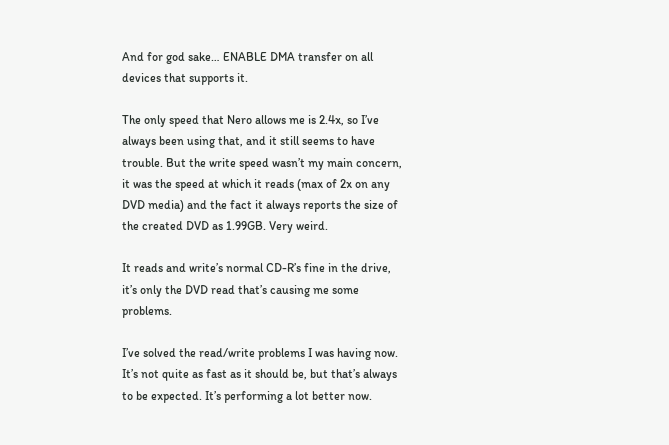And for god sake… ENABLE DMA transfer on all devices that supports it.

The only speed that Nero allows me is 2.4x, so I’ve always been using that, and it still seems to have trouble. But the write speed wasn’t my main concern, it was the speed at which it reads (max of 2x on any DVD media) and the fact it always reports the size of the created DVD as 1.99GB. Very weird.

It reads and write’s normal CD-R’s fine in the drive, it’s only the DVD read that’s causing me some problems.

I’ve solved the read/write problems I was having now. It’s not quite as fast as it should be, but that’s always to be expected. It’s performing a lot better now.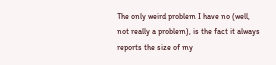The only weird problem I have no (well, not really a problem), is the fact it always reports the size of my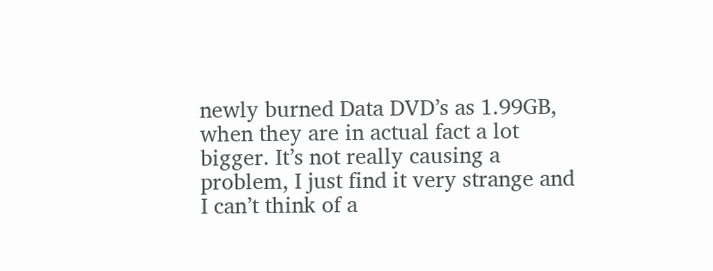newly burned Data DVD’s as 1.99GB, when they are in actual fact a lot bigger. It’s not really causing a problem, I just find it very strange and I can’t think of a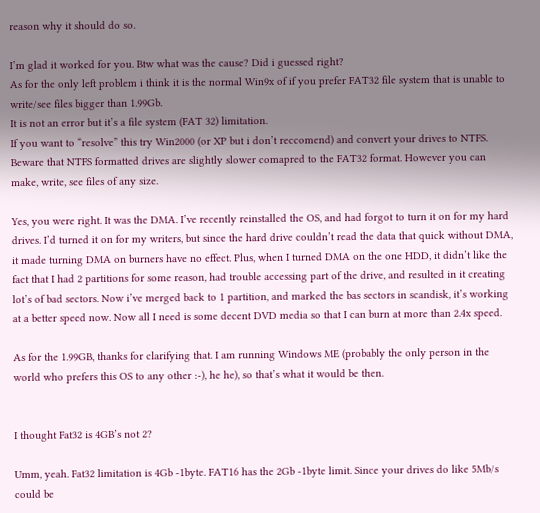reason why it should do so.

I’m glad it worked for you. Btw what was the cause? Did i guessed right?
As for the only left problem i think it is the normal Win9x of if you prefer FAT32 file system that is unable to write/see files bigger than 1.99Gb.
It is not an error but it’s a file system (FAT 32) limitation.
If you want to “resolve” this try Win2000 (or XP but i don’t reccomend) and convert your drives to NTFS. Beware that NTFS formatted drives are slightly slower comapred to the FAT32 format. However you can make, write, see files of any size.

Yes, you were right. It was the DMA. I’ve recently reinstalled the OS, and had forgot to turn it on for my hard drives. I’d turned it on for my writers, but since the hard drive couldn’t read the data that quick without DMA, it made turning DMA on burners have no effect. Plus, when I turned DMA on the one HDD, it didn’t like the fact that I had 2 partitions for some reason, had trouble accessing part of the drive, and resulted in it creating lot’s of bad sectors. Now i’ve merged back to 1 partition, and marked the bas sectors in scandisk, it’s working at a better speed now. Now all I need is some decent DVD media so that I can burn at more than 2.4x speed.

As for the 1.99GB, thanks for clarifying that. I am running Windows ME (probably the only person in the world who prefers this OS to any other :-), he he), so that’s what it would be then.


I thought Fat32 is 4GB’s not 2?

Umm, yeah. Fat32 limitation is 4Gb -1byte. FAT16 has the 2Gb -1byte limit. Since your drives do like 5Mb/s could be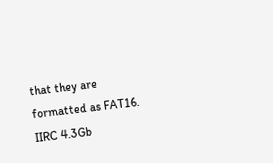that they are formatted as FAT16. IIRC 4.3Gb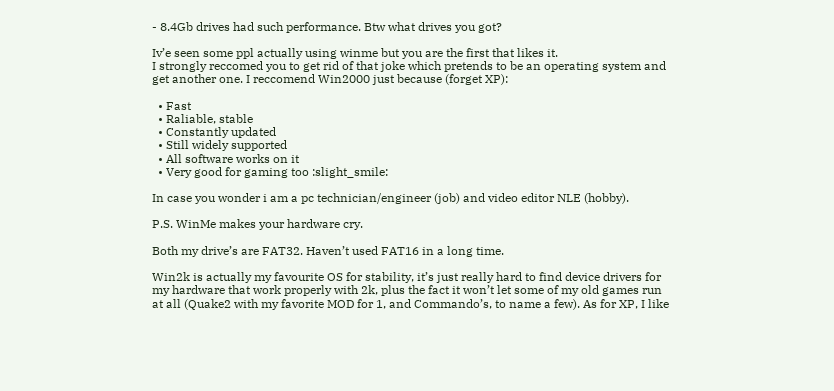- 8.4Gb drives had such performance. Btw what drives you got?

Iv’e seen some ppl actually using winme but you are the first that likes it.
I strongly reccomed you to get rid of that joke which pretends to be an operating system and get another one. I reccomend Win2000 just because (forget XP):

  • Fast
  • Raliable, stable
  • Constantly updated
  • Still widely supported
  • All software works on it
  • Very good for gaming too :slight_smile:

In case you wonder i am a pc technician/engineer (job) and video editor NLE (hobby).

P.S. WinMe makes your hardware cry.

Both my drive’s are FAT32. Haven’t used FAT16 in a long time.

Win2k is actually my favourite OS for stability, it’s just really hard to find device drivers for my hardware that work properly with 2k, plus the fact it won’t let some of my old games run at all (Quake2 with my favorite MOD for 1, and Commando’s, to name a few). As for XP, I like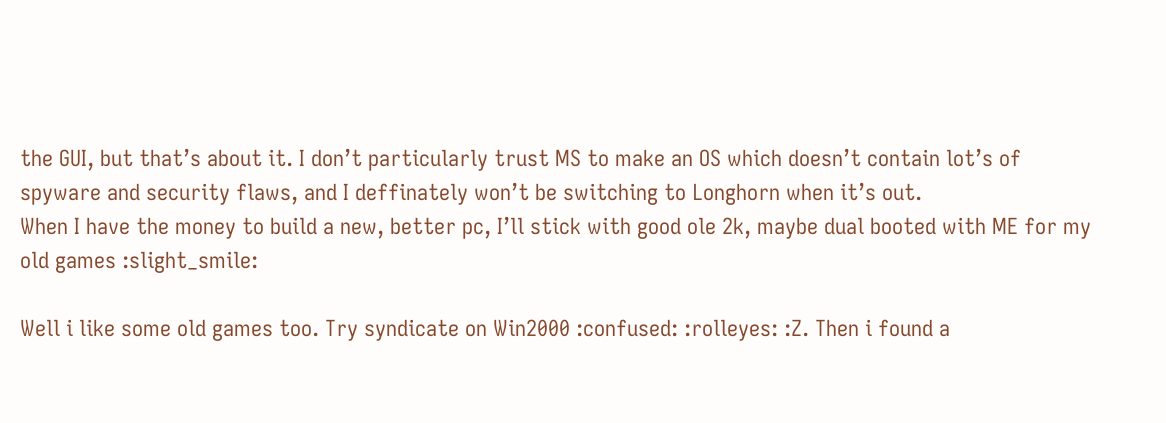the GUI, but that’s about it. I don’t particularly trust MS to make an OS which doesn’t contain lot’s of spyware and security flaws, and I deffinately won’t be switching to Longhorn when it’s out.
When I have the money to build a new, better pc, I’ll stick with good ole 2k, maybe dual booted with ME for my old games :slight_smile:

Well i like some old games too. Try syndicate on Win2000 :confused: :rolleyes: :Z. Then i found a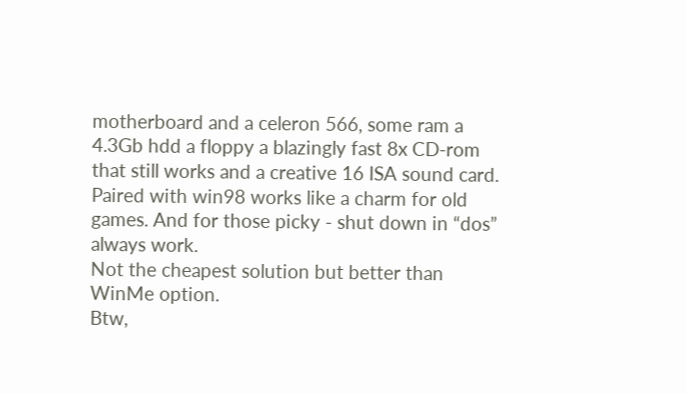motherboard and a celeron 566, some ram a 4.3Gb hdd a floppy a blazingly fast 8x CD-rom that still works and a creative 16 ISA sound card. Paired with win98 works like a charm for old games. And for those picky - shut down in “dos” always work.
Not the cheapest solution but better than WinMe option.
Btw,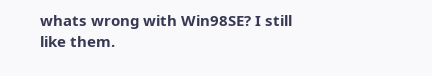whats wrong with Win98SE? I still like them.